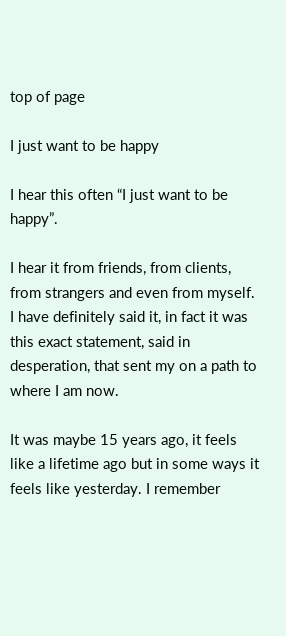top of page

I just want to be happy

I hear this often “I just want to be happy”.

I hear it from friends, from clients, from strangers and even from myself. I have definitely said it, in fact it was this exact statement, said in desperation, that sent my on a path to where I am now.

It was maybe 15 years ago, it feels like a lifetime ago but in some ways it feels like yesterday. I remember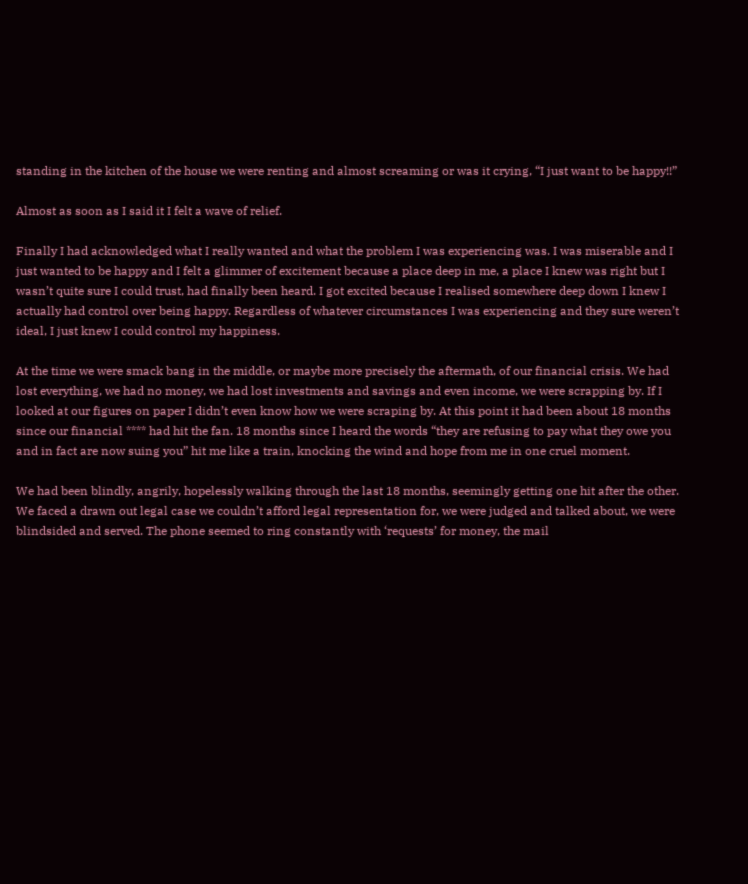standing in the kitchen of the house we were renting and almost screaming or was it crying, “I just want to be happy!!”

Almost as soon as I said it I felt a wave of relief.

Finally I had acknowledged what I really wanted and what the problem I was experiencing was. I was miserable and I just wanted to be happy and I felt a glimmer of excitement because a place deep in me, a place I knew was right but I wasn’t quite sure I could trust, had finally been heard. I got excited because I realised somewhere deep down I knew I actually had control over being happy. Regardless of whatever circumstances I was experiencing and they sure weren’t ideal, I just knew I could control my happiness.

At the time we were smack bang in the middle, or maybe more precisely the aftermath, of our financial crisis. We had lost everything, we had no money, we had lost investments and savings and even income, we were scrapping by. If I looked at our figures on paper I didn’t even know how we were scraping by. At this point it had been about 18 months since our financial **** had hit the fan. 18 months since I heard the words “they are refusing to pay what they owe you and in fact are now suing you” hit me like a train, knocking the wind and hope from me in one cruel moment.

We had been blindly, angrily, hopelessly walking through the last 18 months, seemingly getting one hit after the other. We faced a drawn out legal case we couldn’t afford legal representation for, we were judged and talked about, we were blindsided and served. The phone seemed to ring constantly with ‘requests’ for money, the mail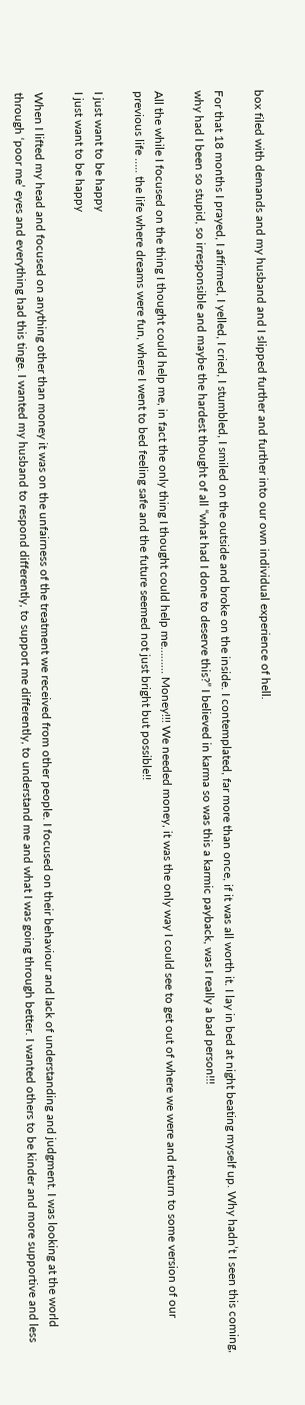box filed with demands and my husband and I slipped further and further into our own individual experience of hell.

For that 18 months I prayed, I affirmed, I yelled, I cried, I stumbled, I smiled on the outside and broke on the inside. I contemplated, far more than once, if it was all worth it. I lay in bed at night beating myself up. Why hadn’t I seen this coming, why had I been so stupid, so irresponsible and maybe the hardest thought of all “what had I done to deserve this?” I believed in karma so was this a karmic payback, was I really a bad person!!!

All the while I focused on the thing I thought could help me, in fact the only thing I thought could help me……… Money!!! We needed money, it was the only way I could see to get out of where we were and return to some version of our previous life ….. the life where dreams were fun, where I went to bed feeling safe and the future seemed not just bright but possible!!

I just want to be happy
I just want to be happy

When I lifted my head and focused on anything other than money it was on the unfairness of the treatment we received from other people. I focused on their behaviour and lack of understanding and judgment. I was looking at the world through ‘poor me’ eyes and everything had this tinge. I wanted my husband to respond differently, to support me differently, to understand me and what I was going through better. I wanted others to be kinder and more supportive and less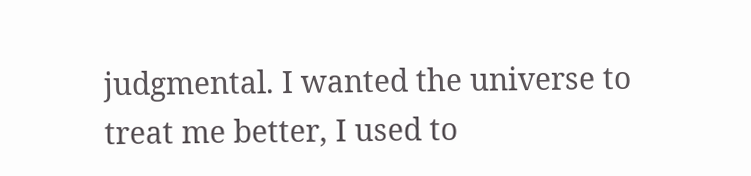judgmental. I wanted the universe to treat me better, I used to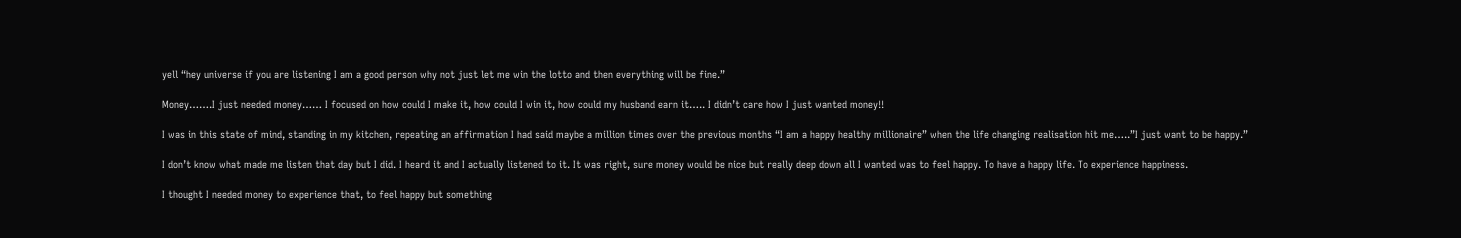yell “hey universe if you are listening I am a good person why not just let me win the lotto and then everything will be fine.”

Money…….I just needed money…… I focused on how could I make it, how could I win it, how could my husband earn it….. I didn’t care how I just wanted money!!

I was in this state of mind, standing in my kitchen, repeating an affirmation I had said maybe a million times over the previous months “I am a happy healthy millionaire” when the life changing realisation hit me…..”I just want to be happy.”

I don’t know what made me listen that day but I did. I heard it and I actually listened to it. It was right, sure money would be nice but really deep down all I wanted was to feel happy. To have a happy life. To experience happiness.

I thought I needed money to experience that, to feel happy but something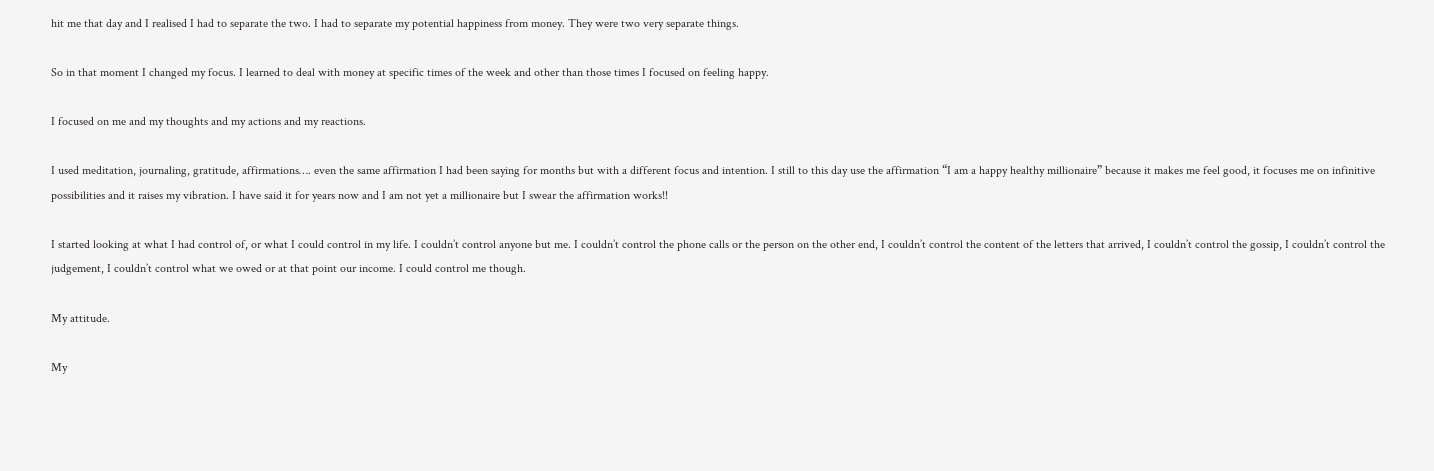hit me that day and I realised I had to separate the two. I had to separate my potential happiness from money. They were two very separate things.

So in that moment I changed my focus. I learned to deal with money at specific times of the week and other than those times I focused on feeling happy.

I focused on me and my thoughts and my actions and my reactions.

I used meditation, journaling, gratitude, affirmations…. even the same affirmation I had been saying for months but with a different focus and intention. I still to this day use the affirmation “I am a happy healthy millionaire” because it makes me feel good, it focuses me on infinitive possibilities and it raises my vibration. I have said it for years now and I am not yet a millionaire but I swear the affirmation works!!

I started looking at what I had control of, or what I could control in my life. I couldn’t control anyone but me. I couldn’t control the phone calls or the person on the other end, I couldn’t control the content of the letters that arrived, I couldn’t control the gossip, I couldn’t control the judgement, I couldn’t control what we owed or at that point our income. I could control me though.

My attitude.

My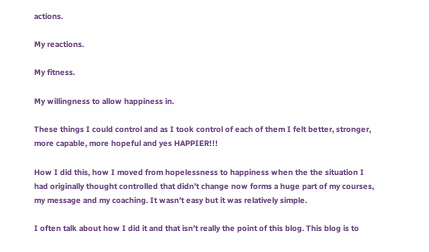actions.

My reactions.

My fitness.

My willingness to allow happiness in.

These things I could control and as I took control of each of them I felt better, stronger, more capable, more hopeful and yes HAPPIER!!!

How I did this, how I moved from hopelessness to happiness when the the situation I had originally thought controlled that didn’t change now forms a huge part of my courses, my message and my coaching. It wasn’t easy but it was relatively simple.

I often talk about how I did it and that isn’t really the point of this blog. This blog is to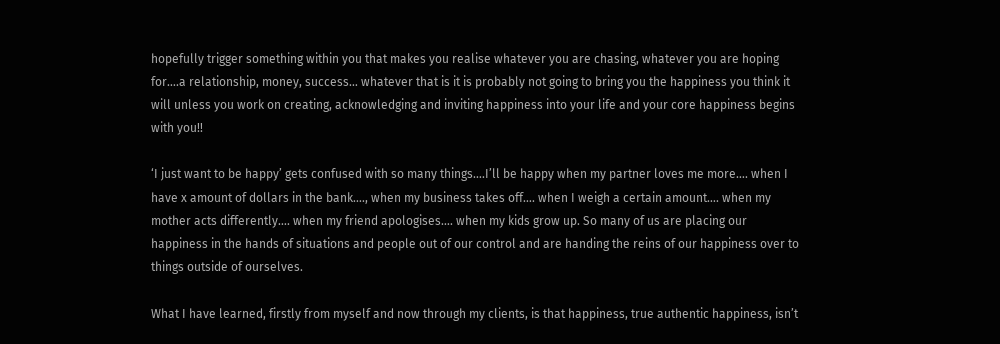hopefully trigger something within you that makes you realise whatever you are chasing, whatever you are hoping for….a relationship, money, success… whatever that is it is probably not going to bring you the happiness you think it will unless you work on creating, acknowledging and inviting happiness into your life and your core happiness begins with you!!

‘I just want to be happy’ gets confused with so many things….I’ll be happy when my partner loves me more…. when I have x amount of dollars in the bank…., when my business takes off…. when I weigh a certain amount…. when my mother acts differently…. when my friend apologises…. when my kids grow up. So many of us are placing our happiness in the hands of situations and people out of our control and are handing the reins of our happiness over to things outside of ourselves.

What I have learned, firstly from myself and now through my clients, is that happiness, true authentic happiness, isn’t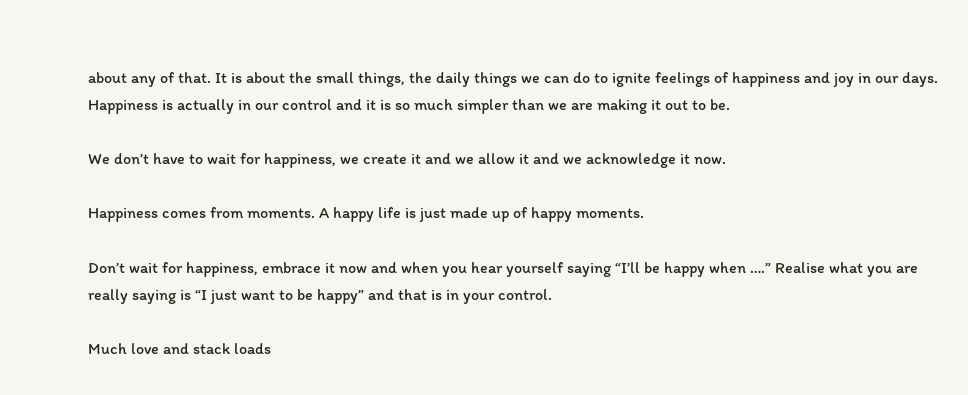about any of that. It is about the small things, the daily things we can do to ignite feelings of happiness and joy in our days. Happiness is actually in our control and it is so much simpler than we are making it out to be.

We don’t have to wait for happiness, we create it and we allow it and we acknowledge it now.

Happiness comes from moments. A happy life is just made up of happy moments.

Don’t wait for happiness, embrace it now and when you hear yourself saying “I’ll be happy when ….” Realise what you are really saying is “I just want to be happy” and that is in your control.

Much love and stack loads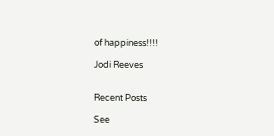of happiness!!!!

Jodi Reeves


Recent Posts

See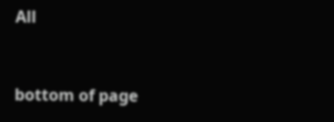All


bottom of page